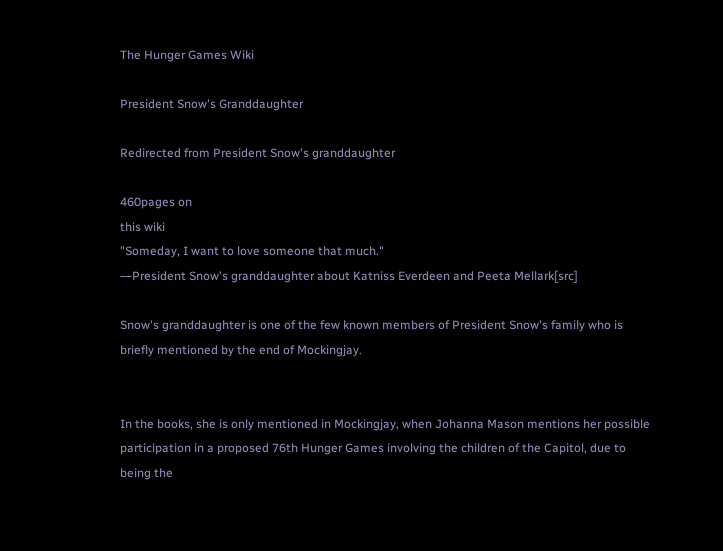The Hunger Games Wiki

President Snow's Granddaughter

Redirected from President Snow's granddaughter

460pages on
this wiki
"Someday, I want to love someone that much."
―President Snow's granddaughter about Katniss Everdeen and Peeta Mellark[src]

Snow's granddaughter is one of the few known members of President Snow's family who is briefly mentioned by the end of Mockingjay.


In the books, she is only mentioned in Mockingjay, when Johanna Mason mentions her possible participation in a proposed 76th Hunger Games involving the children of the Capitol, due to being the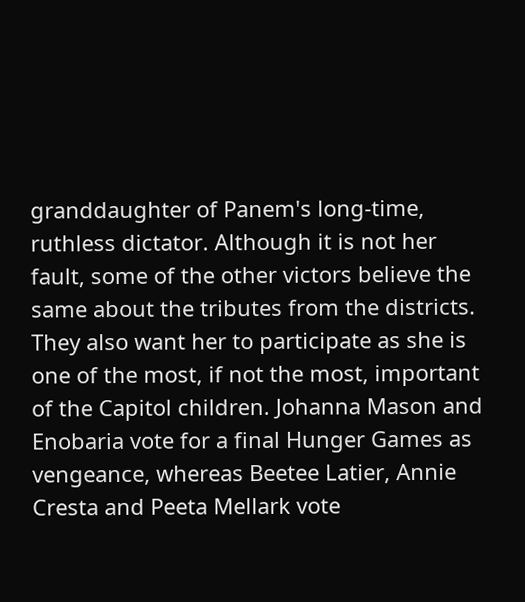granddaughter of Panem's long-time, ruthless dictator. Although it is not her fault, some of the other victors believe the same about the tributes from the districts. They also want her to participate as she is one of the most, if not the most, important of the Capitol children. Johanna Mason and Enobaria vote for a final Hunger Games as vengeance, whereas Beetee Latier, Annie Cresta and Peeta Mellark vote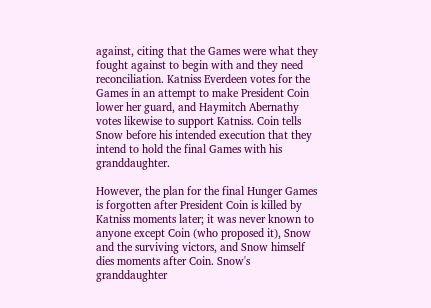against, citing that the Games were what they fought against to begin with and they need reconciliation. Katniss Everdeen votes for the Games in an attempt to make President Coin lower her guard, and Haymitch Abernathy votes likewise to support Katniss. Coin tells Snow before his intended execution that they intend to hold the final Games with his granddaughter.

However, the plan for the final Hunger Games is forgotten after President Coin is killed by Katniss moments later; it was never known to anyone except Coin (who proposed it), Snow and the surviving victors, and Snow himself dies moments after Coin. Snow's granddaughter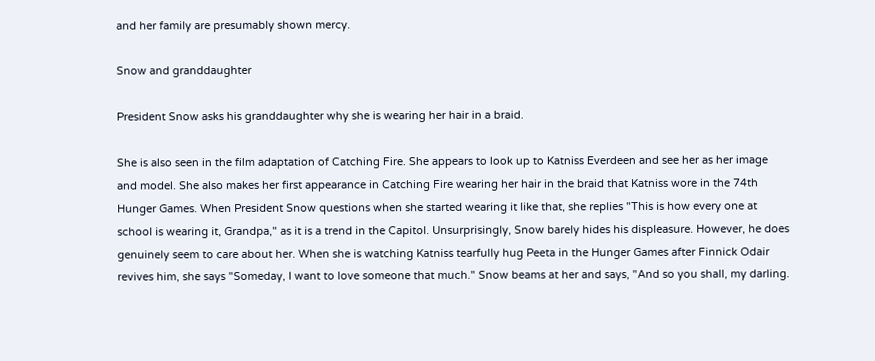and her family are presumably shown mercy.

Snow and granddaughter

President Snow asks his granddaughter why she is wearing her hair in a braid.

She is also seen in the film adaptation of Catching Fire. She appears to look up to Katniss Everdeen and see her as her image and model. She also makes her first appearance in Catching Fire wearing her hair in the braid that Katniss wore in the 74th Hunger Games. When President Snow questions when she started wearing it like that, she replies "This is how every one at school is wearing it, Grandpa," as it is a trend in the Capitol. Unsurprisingly, Snow barely hides his displeasure. However, he does genuinely seem to care about her. When she is watching Katniss tearfully hug Peeta in the Hunger Games after Finnick Odair revives him, she says "Someday, I want to love someone that much." Snow beams at her and says, "And so you shall, my darling.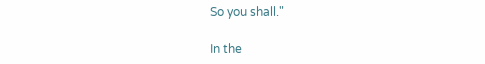So you shall."

In the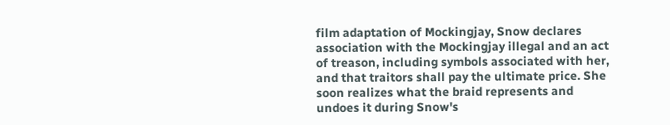film adaptation of Mockingjay, Snow declares association with the Mockingjay illegal and an act of treason, including symbols associated with her, and that traitors shall pay the ultimate price. She soon realizes what the braid represents and undoes it during Snow's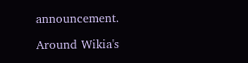announcement.

Around Wikia's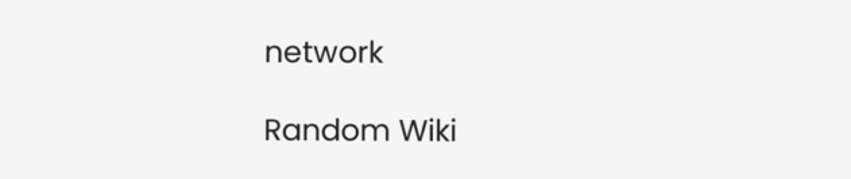network

Random Wiki